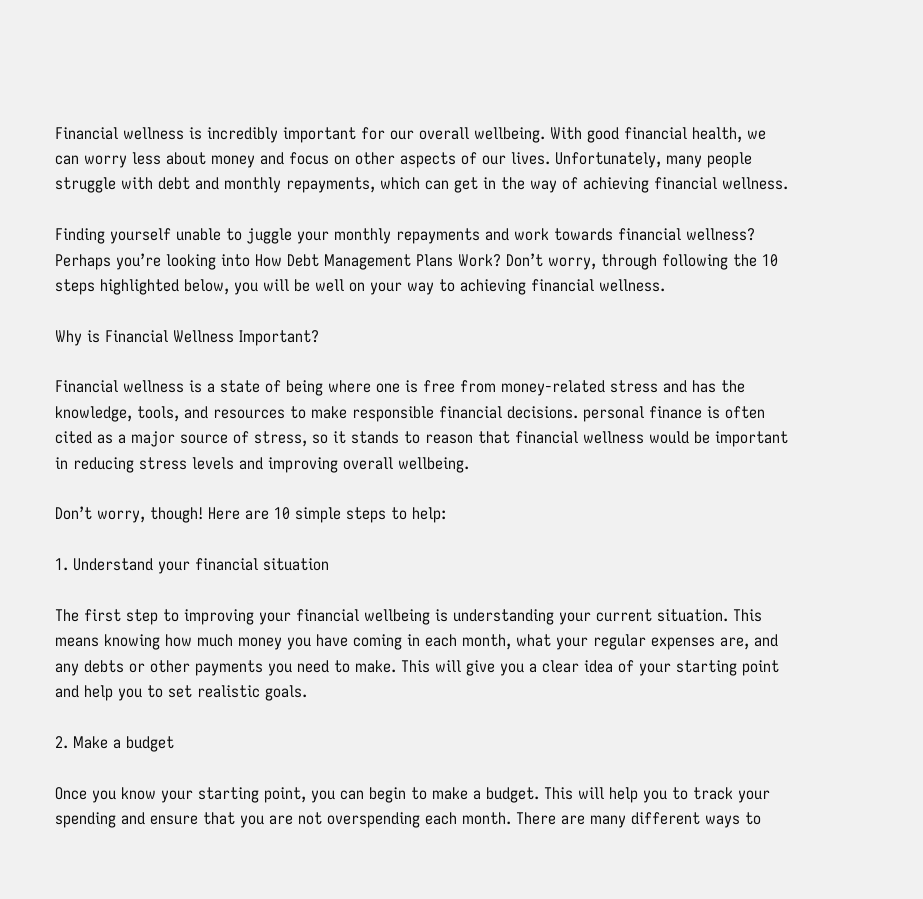Financial wellness is incredibly important for our overall wellbeing. With good financial health, we can worry less about money and focus on other aspects of our lives. Unfortunately, many people struggle with debt and monthly repayments, which can get in the way of achieving financial wellness.

Finding yourself unable to juggle your monthly repayments and work towards financial wellness? Perhaps you’re looking into How Debt Management Plans Work? Don’t worry, through following the 10 steps highlighted below, you will be well on your way to achieving financial wellness.

Why is Financial Wellness Important?

Financial wellness is a state of being where one is free from money-related stress and has the knowledge, tools, and resources to make responsible financial decisions. personal finance is often cited as a major source of stress, so it stands to reason that financial wellness would be important in reducing stress levels and improving overall wellbeing.

Don’t worry, though! Here are 10 simple steps to help:

1. Understand your financial situation

The first step to improving your financial wellbeing is understanding your current situation. This means knowing how much money you have coming in each month, what your regular expenses are, and any debts or other payments you need to make. This will give you a clear idea of your starting point and help you to set realistic goals.

2. Make a budget

Once you know your starting point, you can begin to make a budget. This will help you to track your spending and ensure that you are not overspending each month. There are many different ways to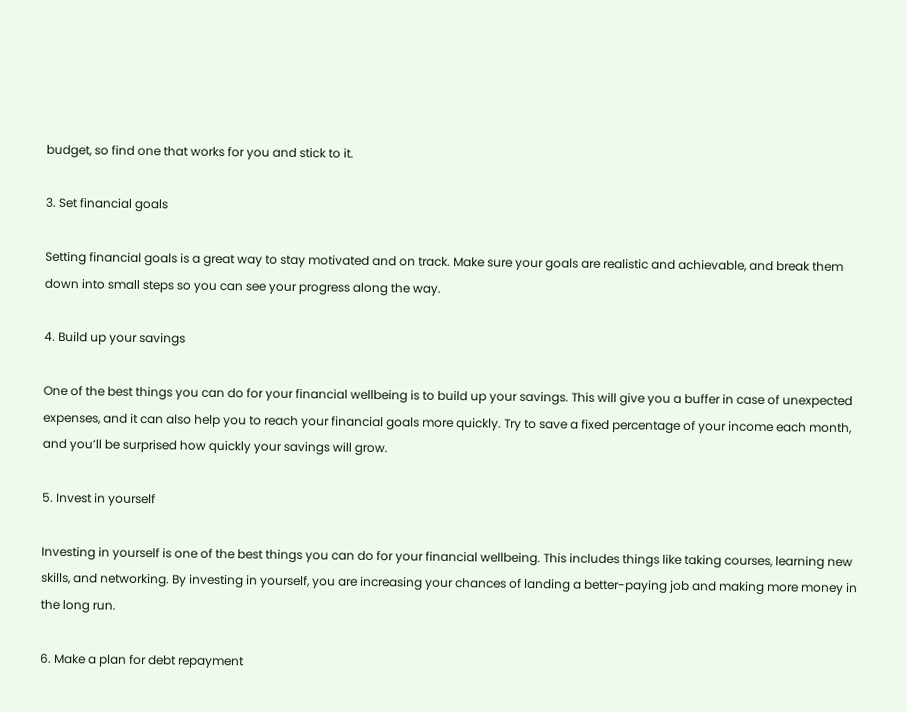budget, so find one that works for you and stick to it.

3. Set financial goals

Setting financial goals is a great way to stay motivated and on track. Make sure your goals are realistic and achievable, and break them down into small steps so you can see your progress along the way.

4. Build up your savings

One of the best things you can do for your financial wellbeing is to build up your savings. This will give you a buffer in case of unexpected expenses, and it can also help you to reach your financial goals more quickly. Try to save a fixed percentage of your income each month, and you’ll be surprised how quickly your savings will grow.

5. Invest in yourself

Investing in yourself is one of the best things you can do for your financial wellbeing. This includes things like taking courses, learning new skills, and networking. By investing in yourself, you are increasing your chances of landing a better-paying job and making more money in the long run.

6. Make a plan for debt repayment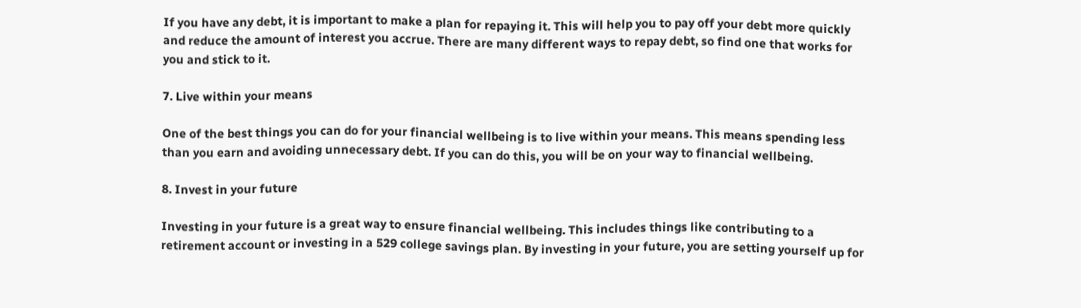If you have any debt, it is important to make a plan for repaying it. This will help you to pay off your debt more quickly and reduce the amount of interest you accrue. There are many different ways to repay debt, so find one that works for you and stick to it.

7. Live within your means

One of the best things you can do for your financial wellbeing is to live within your means. This means spending less than you earn and avoiding unnecessary debt. If you can do this, you will be on your way to financial wellbeing.

8. Invest in your future

Investing in your future is a great way to ensure financial wellbeing. This includes things like contributing to a retirement account or investing in a 529 college savings plan. By investing in your future, you are setting yourself up for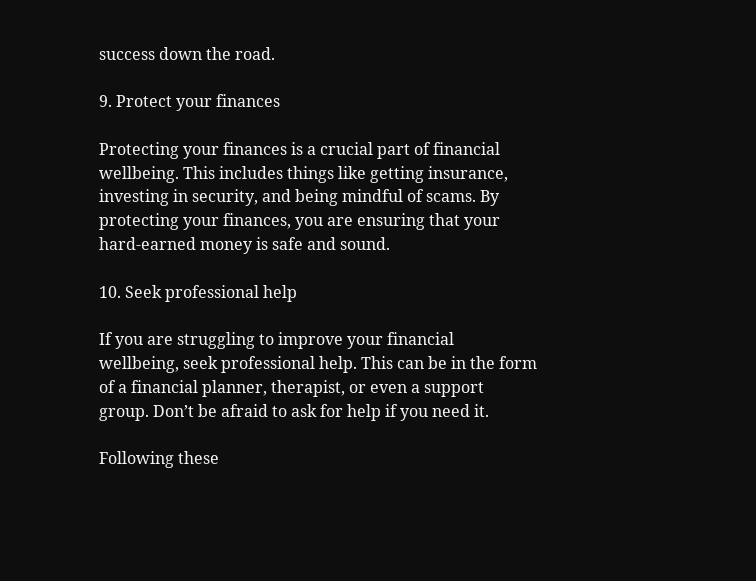success down the road.

9. Protect your finances

Protecting your finances is a crucial part of financial wellbeing. This includes things like getting insurance, investing in security, and being mindful of scams. By protecting your finances, you are ensuring that your hard-earned money is safe and sound.

10. Seek professional help

If you are struggling to improve your financial wellbeing, seek professional help. This can be in the form of a financial planner, therapist, or even a support group. Don’t be afraid to ask for help if you need it.

Following these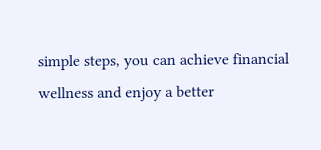simple steps, you can achieve financial wellness and enjoy a better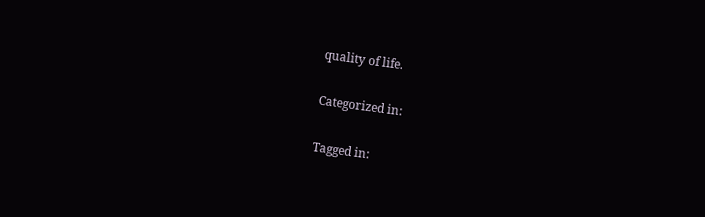quality of life.

Categorized in:

Tagged in: